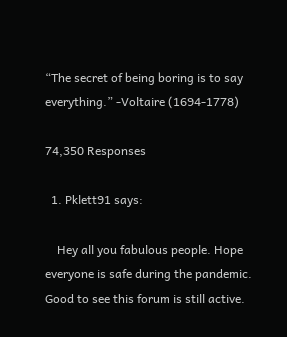“The secret of being boring is to say everything.” -Voltaire (1694-1778)

74,350 Responses

  1. Pklett91 says:

    Hey all you fabulous people. Hope everyone is safe during the pandemic. Good to see this forum is still active.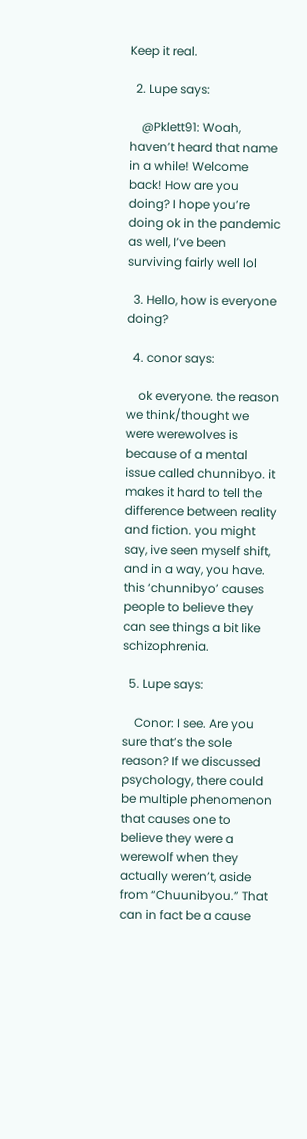Keep it real.

  2. Lupe says:

    @Pklett91: Woah, haven’t heard that name in a while! Welcome back! How are you doing? I hope you’re doing ok in the pandemic as well, I’ve been surviving fairly well lol

  3. Hello, how is everyone doing?

  4. conor says:

    ok everyone. the reason we think/thought we were werewolves is because of a mental issue called chunnibyo. it makes it hard to tell the difference between reality and fiction. you might say, ive seen myself shift, and in a way, you have. this ‘chunnibyo’ causes people to believe they can see things a bit like schizophrenia.

  5. Lupe says:

    Conor: I see. Are you sure that’s the sole reason? If we discussed psychology, there could be multiple phenomenon that causes one to believe they were a werewolf when they actually weren’t, aside from “Chuunibyou.” That can in fact be a cause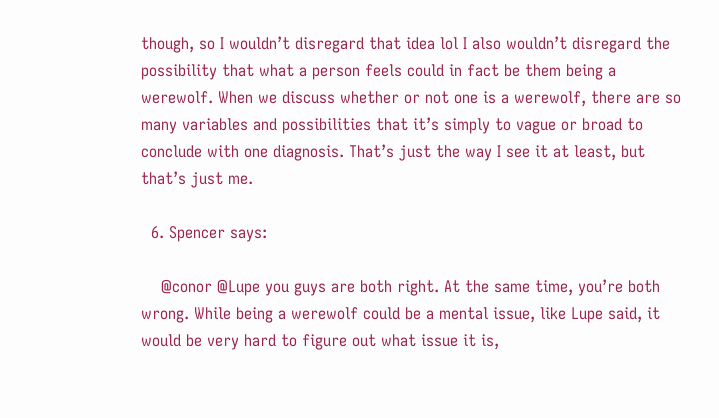though, so I wouldn’t disregard that idea lol I also wouldn’t disregard the possibility that what a person feels could in fact be them being a werewolf. When we discuss whether or not one is a werewolf, there are so many variables and possibilities that it’s simply to vague or broad to conclude with one diagnosis. That’s just the way I see it at least, but that’s just me.

  6. Spencer says:

    @conor @Lupe you guys are both right. At the same time, you’re both wrong. While being a werewolf could be a mental issue, like Lupe said, it would be very hard to figure out what issue it is,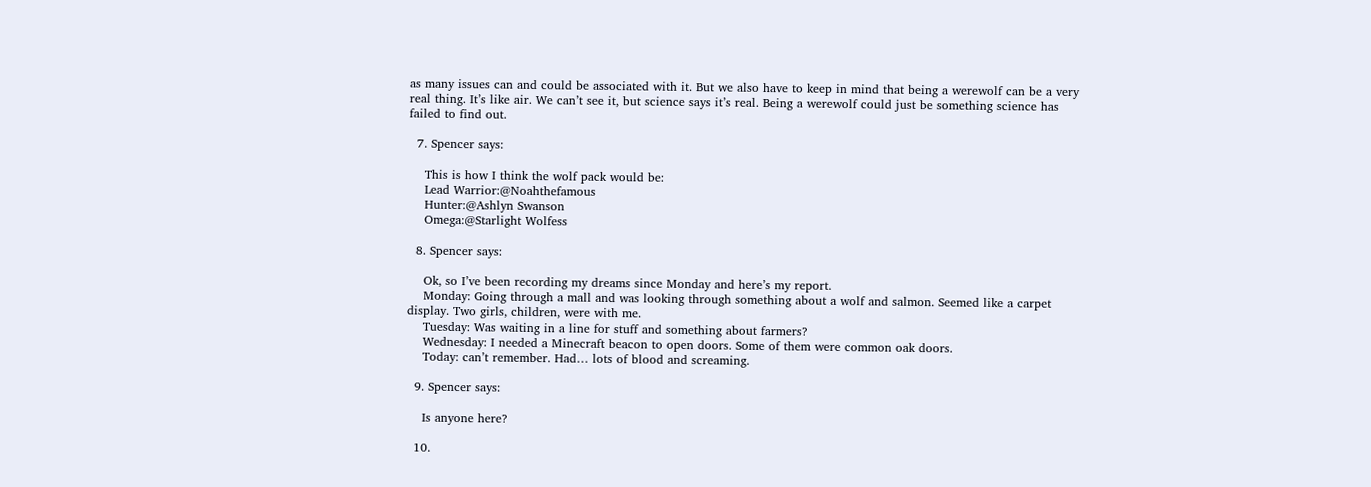as many issues can and could be associated with it. But we also have to keep in mind that being a werewolf can be a very real thing. It’s like air. We can’t see it, but science says it’s real. Being a werewolf could just be something science has failed to find out.

  7. Spencer says:

    This is how I think the wolf pack would be:
    Lead Warrior:@Noahthefamous
    Hunter:@Ashlyn Swanson
    Omega:@Starlight Wolfess

  8. Spencer says:

    Ok, so I’ve been recording my dreams since Monday and here’s my report.
    Monday: Going through a mall and was looking through something about a wolf and salmon. Seemed like a carpet display. Two girls, children, were with me.
    Tuesday: Was waiting in a line for stuff and something about farmers?
    Wednesday: I needed a Minecraft beacon to open doors. Some of them were common oak doors.
    Today: can’t remember. Had… lots of blood and screaming.

  9. Spencer says:

    Is anyone here?

  10.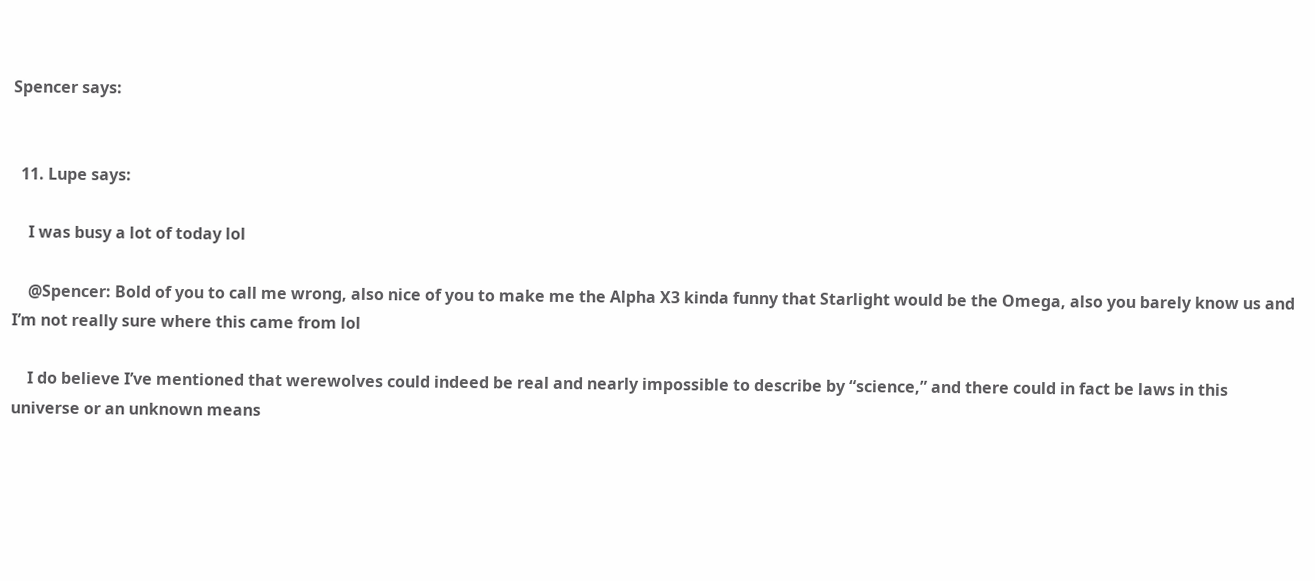Spencer says:


  11. Lupe says:

    I was busy a lot of today lol

    @Spencer: Bold of you to call me wrong, also nice of you to make me the Alpha X3 kinda funny that Starlight would be the Omega, also you barely know us and I’m not really sure where this came from lol

    I do believe I’ve mentioned that werewolves could indeed be real and nearly impossible to describe by “science,” and there could in fact be laws in this universe or an unknown means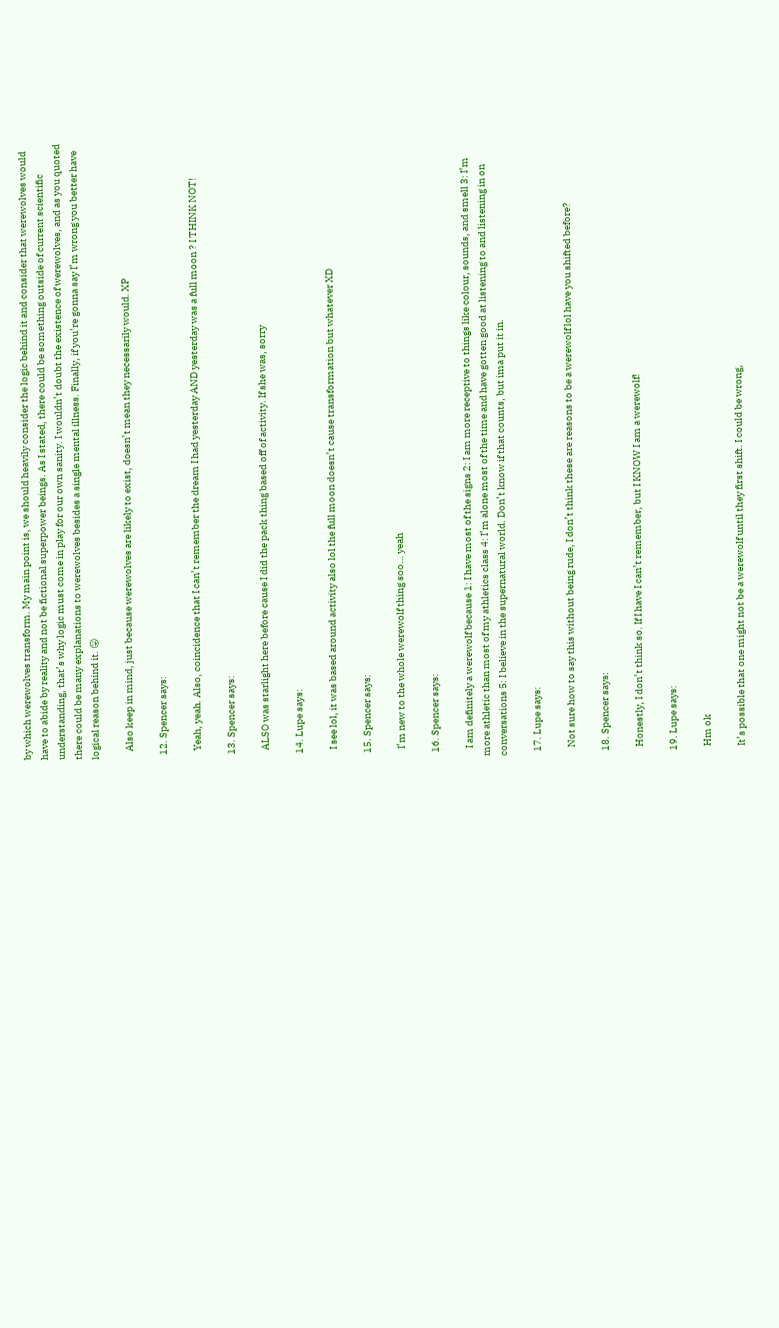by which werewolves transform. My main point is, we should heavily consider the logic behind it and consider that werewolves would have to abide by reality and not be fictional superpower beings. As I stated, there could be something outside of current scientific understanding, that’s why logic must come in play for our own sanity. I wouldn’t doubt the existence of werewolves, and as you quoted there could be many explanations to werewolves besides a single mental illness. Finally, if you’re gonna say I’m wrong you better have logical reason behind it. 😛

    Also keep in mind, just because werewolves are likely to exist, doesn’t mean they necessarily would. XP

  12. Spencer says:

    Yeah, yeah. Also, coincidence that I can’t remember the dream I had yesterday AND yesterday was a full moon ? I THINK NOT!

  13. Spencer says:

    ALSO was starlight here before cause I did the pack thing based off of activity. If she was, sorry

  14. Lupe says:

    I see lol, it was based around activity also lol the full moon doesn’t cause transformation but whatever XD

  15. Spencer says:

    I’m new to the whole werewolf thing soo… yeah

  16. Spencer says:

    I am definitely a werewolf because 1: I have most of the signs 2: I am more receptive to things like colour, sounds, and smell 3: I’m more athletic than most of my athletics class 4: I’m alone most of the time and have gotten good at listening to and listening in on conversations 5: I believe in the supernatural world. Don’t know if that counts, but ima put it in.

  17. Lupe says:

    Not sure how to say this without being rude, I don’t think these are reasons to be a werewolf lol have you shifted before?

  18. Spencer says:

    Honestly, I don’t think so. If I have I can’t remember, but I KNOW I am a werewolf!

  19. Lupe says:

    Hm ok

    It’s possible that one might not be a werewolf until they first shift. I could be wrong,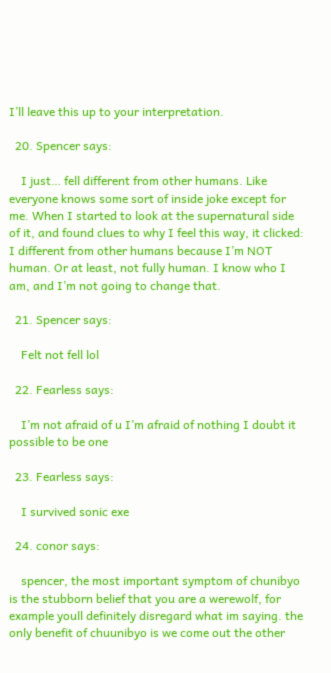I’ll leave this up to your interpretation.

  20. Spencer says:

    I just… fell different from other humans. Like everyone knows some sort of inside joke except for me. When I started to look at the supernatural side of it, and found clues to why I feel this way, it clicked: I different from other humans because I’m NOT human. Or at least, not fully human. I know who I am, and I’m not going to change that.

  21. Spencer says:

    Felt not fell lol

  22. Fearless says:

    I’m not afraid of u I’m afraid of nothing I doubt it possible to be one

  23. Fearless says:

    I survived sonic exe

  24. conor says:

    spencer, the most important symptom of chunibyo is the stubborn belief that you are a werewolf, for example youll definitely disregard what im saying. the only benefit of chuunibyo is we come out the other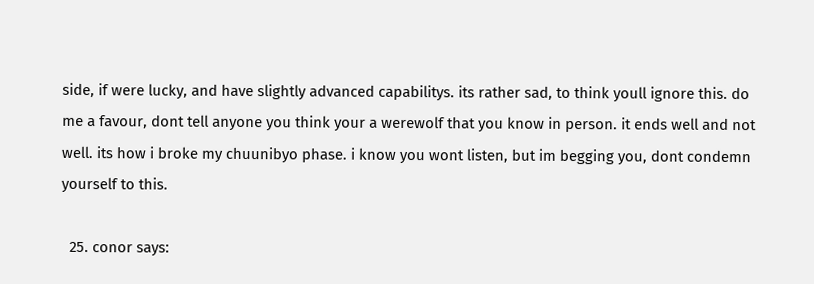side, if were lucky, and have slightly advanced capabilitys. its rather sad, to think youll ignore this. do me a favour, dont tell anyone you think your a werewolf that you know in person. it ends well and not well. its how i broke my chuunibyo phase. i know you wont listen, but im begging you, dont condemn yourself to this.

  25. conor says: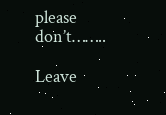please don’t……..

Leave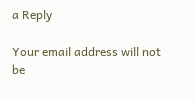a Reply

Your email address will not be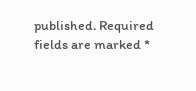published. Required fields are marked *